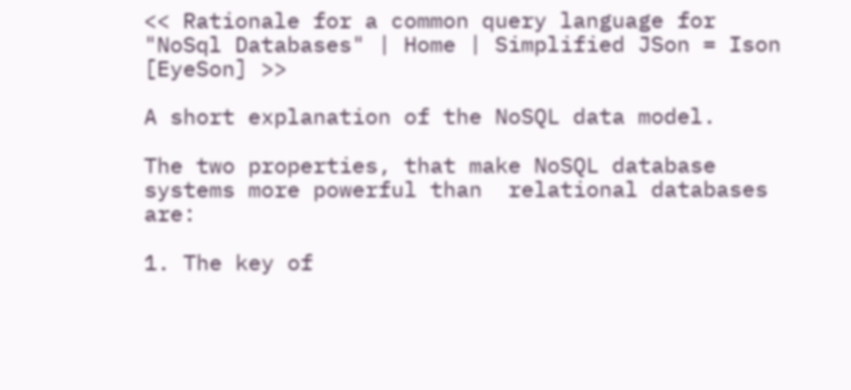<< Rationale for a common query language for "NoSql Databases" | Home | Simplified JSon = Ison [EyeSon] >>

A short explanation of the NoSQL data model.

The two properties, that make NoSQL database systems more powerful than  relational databases are:

1. The key of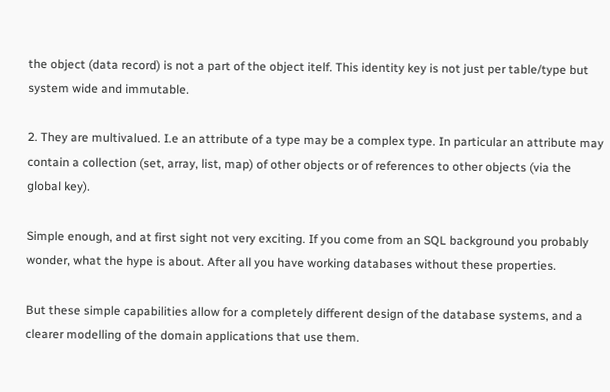the object (data record) is not a part of the object itelf. This identity key is not just per table/type but system wide and immutable.

2. They are multivalued. I.e an attribute of a type may be a complex type. In particular an attribute may contain a collection (set, array, list, map) of other objects or of references to other objects (via the global key).

Simple enough, and at first sight not very exciting. If you come from an SQL background you probably wonder, what the hype is about. After all you have working databases without these properties.

But these simple capabilities allow for a completely different design of the database systems, and a clearer modelling of the domain applications that use them.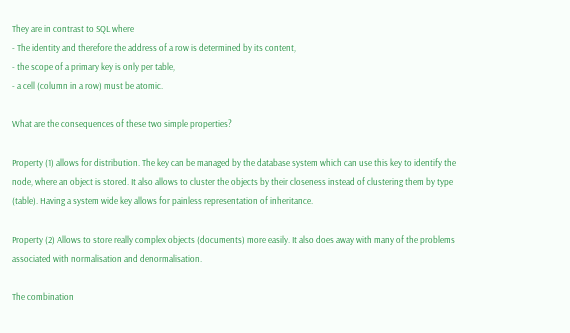They are in contrast to SQL where
- The identity and therefore the address of a row is determined by its content,
- the scope of a primary key is only per table,
- a cell (column in a row) must be atomic.

What are the consequences of these two simple properties?

Property (1) allows for distribution. The key can be managed by the database system which can use this key to identify the node, where an object is stored. It also allows to cluster the objects by their closeness instead of clustering them by type (table). Having a system wide key allows for painless representation of inheritance.

Property (2) Allows to store really complex objects (documents) more easily. It also does away with many of the problems associated with normalisation and denormalisation.

The combination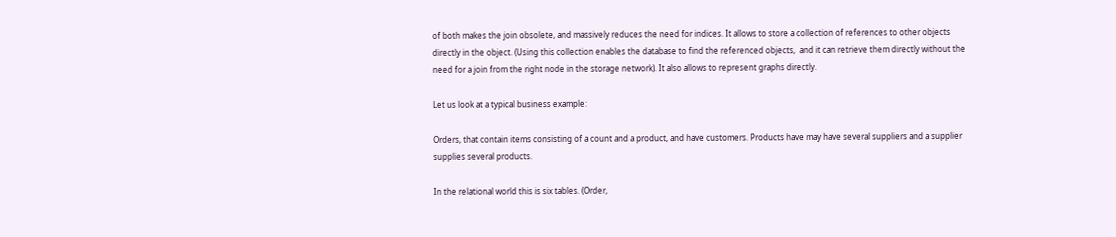of both makes the join obsolete, and massively reduces the need for indices. It allows to store a collection of references to other objects directly in the object. (Using this collection enables the database to find the referenced objects,  and it can retrieve them directly without the need for a join from the right node in the storage network). It also allows to represent graphs directly.

Let us look at a typical business example:

Orders, that contain items consisting of a count and a product, and have customers. Products have may have several suppliers and a supplier supplies several products.

In the relational world this is six tables. (Order,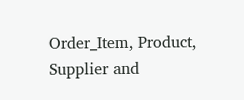Order_Item, Product, Supplier and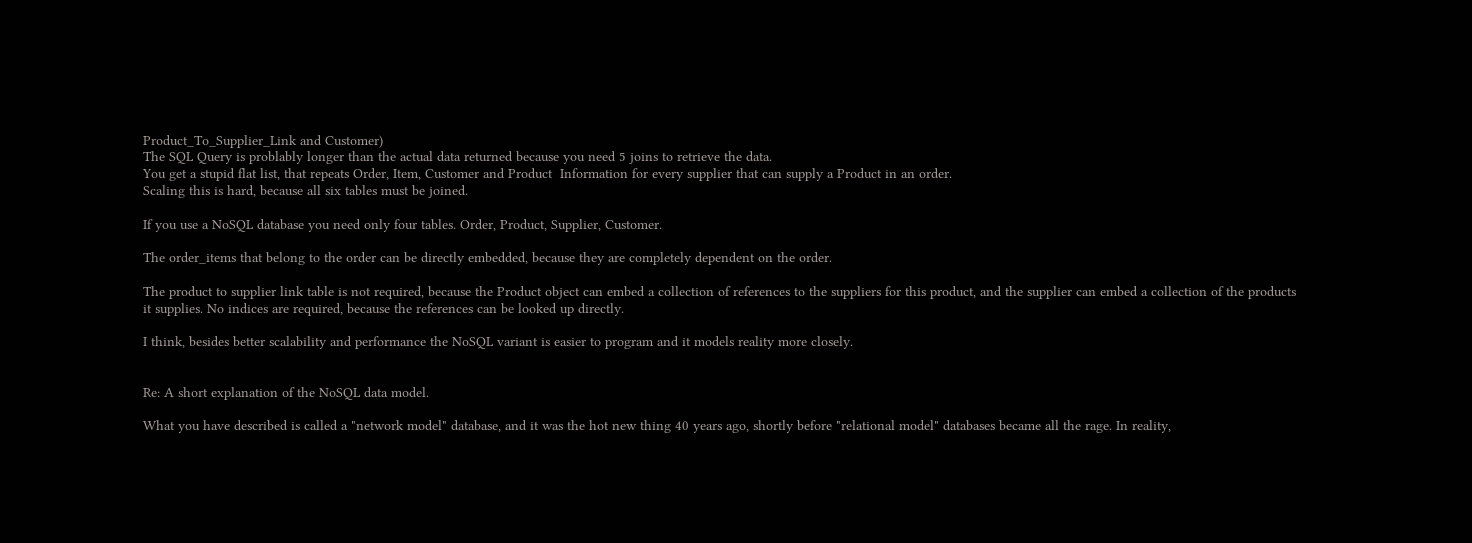Product_To_Supplier_Link and Customer)
The SQL Query is problably longer than the actual data returned because you need 5 joins to retrieve the data.
You get a stupid flat list, that repeats Order, Item, Customer and Product  Information for every supplier that can supply a Product in an order.
Scaling this is hard, because all six tables must be joined.

If you use a NoSQL database you need only four tables. Order, Product, Supplier, Customer.

The order_items that belong to the order can be directly embedded, because they are completely dependent on the order.

The product to supplier link table is not required, because the Product object can embed a collection of references to the suppliers for this product, and the supplier can embed a collection of the products it supplies. No indices are required, because the references can be looked up directly.

I think, besides better scalability and performance the NoSQL variant is easier to program and it models reality more closely.


Re: A short explanation of the NoSQL data model.

What you have described is called a "network model" database, and it was the hot new thing 40 years ago, shortly before "relational model" databases became all the rage. In reality,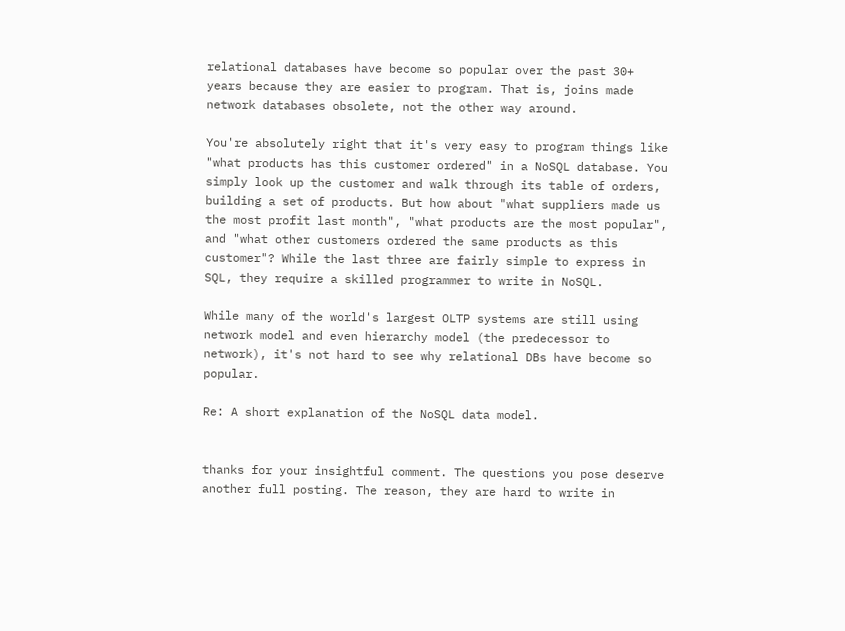relational databases have become so popular over the past 30+ years because they are easier to program. That is, joins made network databases obsolete, not the other way around.

You're absolutely right that it's very easy to program things like "what products has this customer ordered" in a NoSQL database. You simply look up the customer and walk through its table of orders, building a set of products. But how about "what suppliers made us the most profit last month", "what products are the most popular", and "what other customers ordered the same products as this customer"? While the last three are fairly simple to express in SQL, they require a skilled programmer to write in NoSQL.

While many of the world's largest OLTP systems are still using network model and even hierarchy model (the predecessor to network), it's not hard to see why relational DBs have become so popular.

Re: A short explanation of the NoSQL data model.


thanks for your insightful comment. The questions you pose deserve another full posting. The reason, they are hard to write in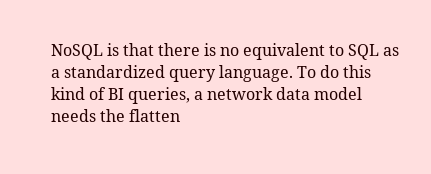NoSQL is that there is no equivalent to SQL as a standardized query language. To do this kind of BI queries, a network data model needs the flatten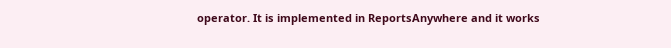operator. It is implemented in ReportsAnywhere and it works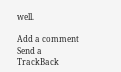well.

Add a comment Send a TrackBack